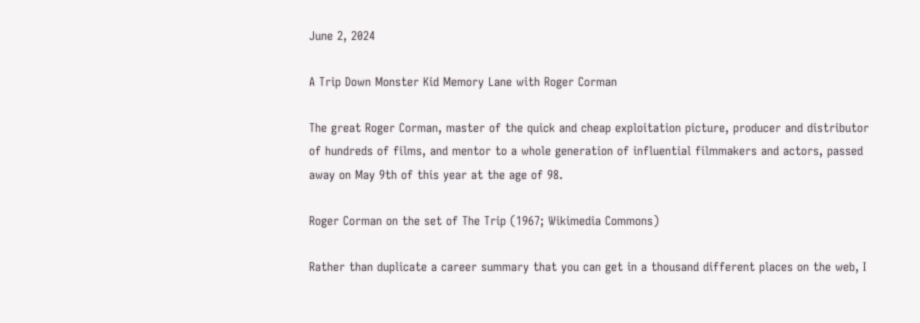June 2, 2024

A Trip Down Monster Kid Memory Lane with Roger Corman

The great Roger Corman, master of the quick and cheap exploitation picture, producer and distributor of hundreds of films, and mentor to a whole generation of influential filmmakers and actors, passed away on May 9th of this year at the age of 98.

Roger Corman on the set of The Trip (1967; Wikimedia Commons)

Rather than duplicate a career summary that you can get in a thousand different places on the web, I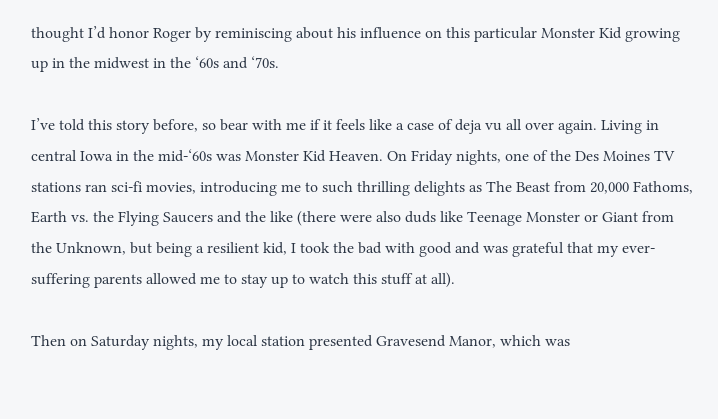thought I’d honor Roger by reminiscing about his influence on this particular Monster Kid growing up in the midwest in the ‘60s and ‘70s.

I’ve told this story before, so bear with me if it feels like a case of deja vu all over again. Living in central Iowa in the mid-‘60s was Monster Kid Heaven. On Friday nights, one of the Des Moines TV stations ran sci-fi movies, introducing me to such thrilling delights as The Beast from 20,000 Fathoms, Earth vs. the Flying Saucers and the like (there were also duds like Teenage Monster or Giant from the Unknown, but being a resilient kid, I took the bad with good and was grateful that my ever-suffering parents allowed me to stay up to watch this stuff at all).

Then on Saturday nights, my local station presented Gravesend Manor, which was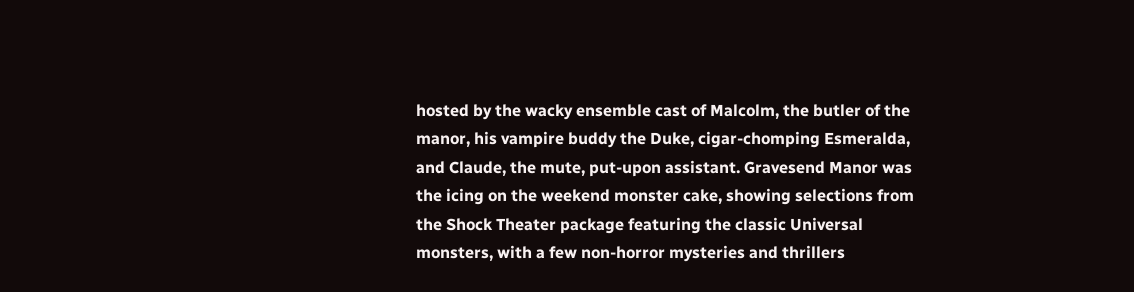hosted by the wacky ensemble cast of Malcolm, the butler of the manor, his vampire buddy the Duke, cigar-chomping Esmeralda, and Claude, the mute, put-upon assistant. Gravesend Manor was the icing on the weekend monster cake, showing selections from the Shock Theater package featuring the classic Universal monsters, with a few non-horror mysteries and thrillers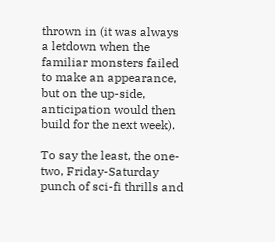thrown in (it was always a letdown when the familiar monsters failed to make an appearance, but on the up-side, anticipation would then build for the next week).

To say the least, the one-two, Friday-Saturday punch of sci-fi thrills and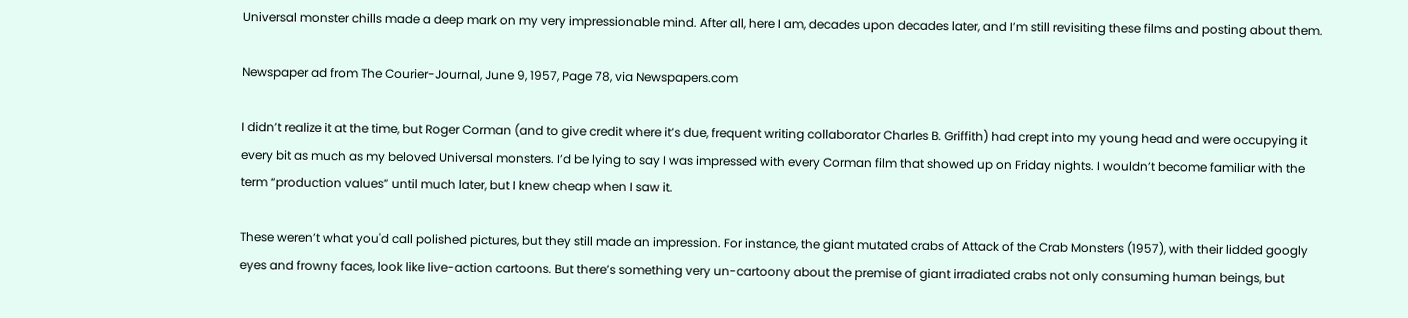Universal monster chills made a deep mark on my very impressionable mind. After all, here I am, decades upon decades later, and I’m still revisiting these films and posting about them.

Newspaper ad from The Courier-Journal, June 9, 1957, Page 78, via Newspapers.com

I didn’t realize it at the time, but Roger Corman (and to give credit where it’s due, frequent writing collaborator Charles B. Griffith) had crept into my young head and were occupying it every bit as much as my beloved Universal monsters. I’d be lying to say I was impressed with every Corman film that showed up on Friday nights. I wouldn’t become familiar with the term “production values” until much later, but I knew cheap when I saw it.

These weren’t what you'd call polished pictures, but they still made an impression. For instance, the giant mutated crabs of Attack of the Crab Monsters (1957), with their lidded googly eyes and frowny faces, look like live-action cartoons. But there’s something very un-cartoony about the premise of giant irradiated crabs not only consuming human beings, but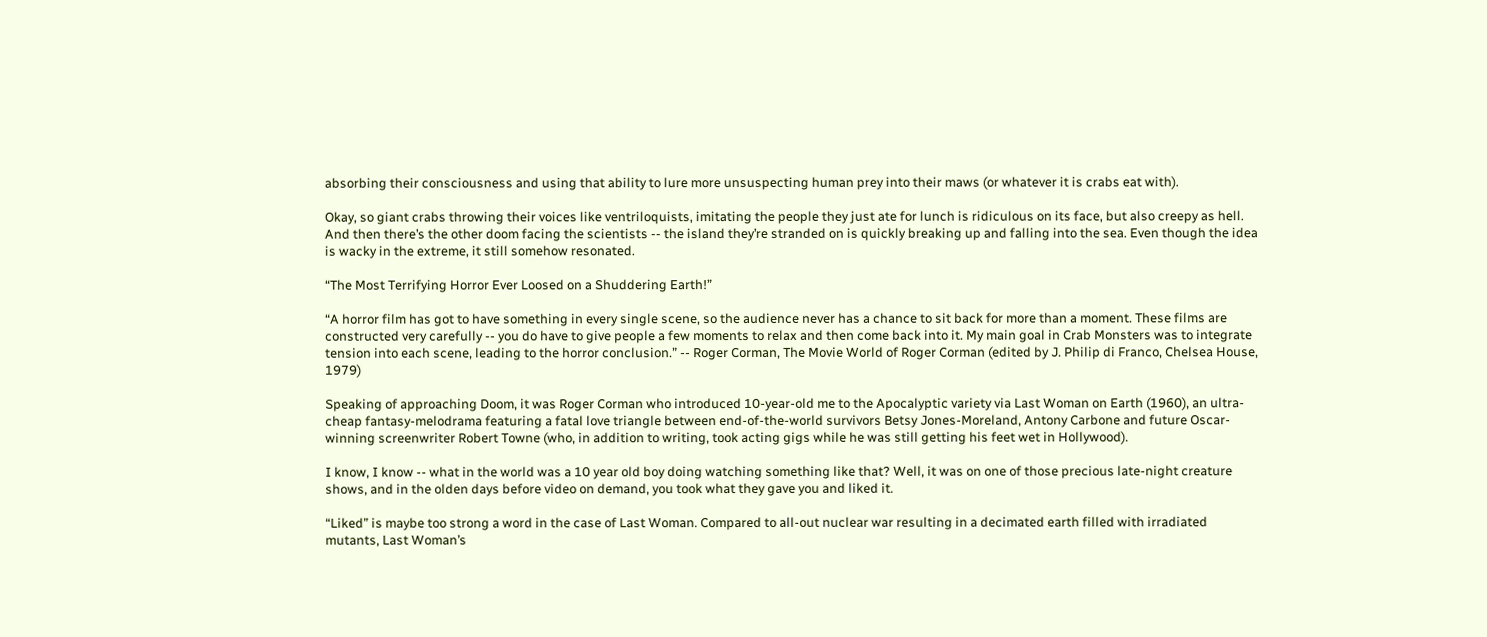absorbing their consciousness and using that ability to lure more unsuspecting human prey into their maws (or whatever it is crabs eat with).

Okay, so giant crabs throwing their voices like ventriloquists, imitating the people they just ate for lunch is ridiculous on its face, but also creepy as hell. And then there’s the other doom facing the scientists -- the island they’re stranded on is quickly breaking up and falling into the sea. Even though the idea is wacky in the extreme, it still somehow resonated.

“The Most Terrifying Horror Ever Loosed on a Shuddering Earth!”

“A horror film has got to have something in every single scene, so the audience never has a chance to sit back for more than a moment. These films are constructed very carefully -- you do have to give people a few moments to relax and then come back into it. My main goal in Crab Monsters was to integrate tension into each scene, leading to the horror conclusion.” -- Roger Corman, The Movie World of Roger Corman (edited by J. Philip di Franco, Chelsea House, 1979)

Speaking of approaching Doom, it was Roger Corman who introduced 10-year-old me to the Apocalyptic variety via Last Woman on Earth (1960), an ultra-cheap fantasy-melodrama featuring a fatal love triangle between end-of-the-world survivors Betsy Jones-Moreland, Antony Carbone and future Oscar-winning screenwriter Robert Towne (who, in addition to writing, took acting gigs while he was still getting his feet wet in Hollywood).

I know, I know -- what in the world was a 10 year old boy doing watching something like that? Well, it was on one of those precious late-night creature shows, and in the olden days before video on demand, you took what they gave you and liked it.

“Liked” is maybe too strong a word in the case of Last Woman. Compared to all-out nuclear war resulting in a decimated earth filled with irradiated mutants, Last Woman’s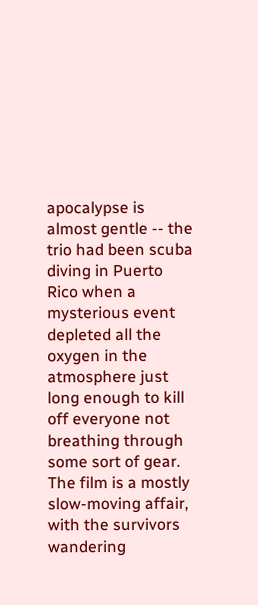apocalypse is almost gentle -- the trio had been scuba diving in Puerto Rico when a mysterious event depleted all the oxygen in the atmosphere just long enough to kill off everyone not breathing through some sort of gear. The film is a mostly slow-moving affair, with the survivors wandering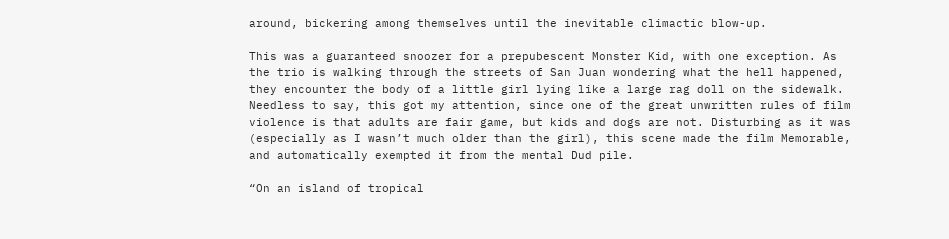around, bickering among themselves until the inevitable climactic blow-up.

This was a guaranteed snoozer for a prepubescent Monster Kid, with one exception. As the trio is walking through the streets of San Juan wondering what the hell happened, they encounter the body of a little girl lying like a large rag doll on the sidewalk. Needless to say, this got my attention, since one of the great unwritten rules of film violence is that adults are fair game, but kids and dogs are not. Disturbing as it was (especially as I wasn’t much older than the girl), this scene made the film Memorable, and automatically exempted it from the mental Dud pile.

“On an island of tropical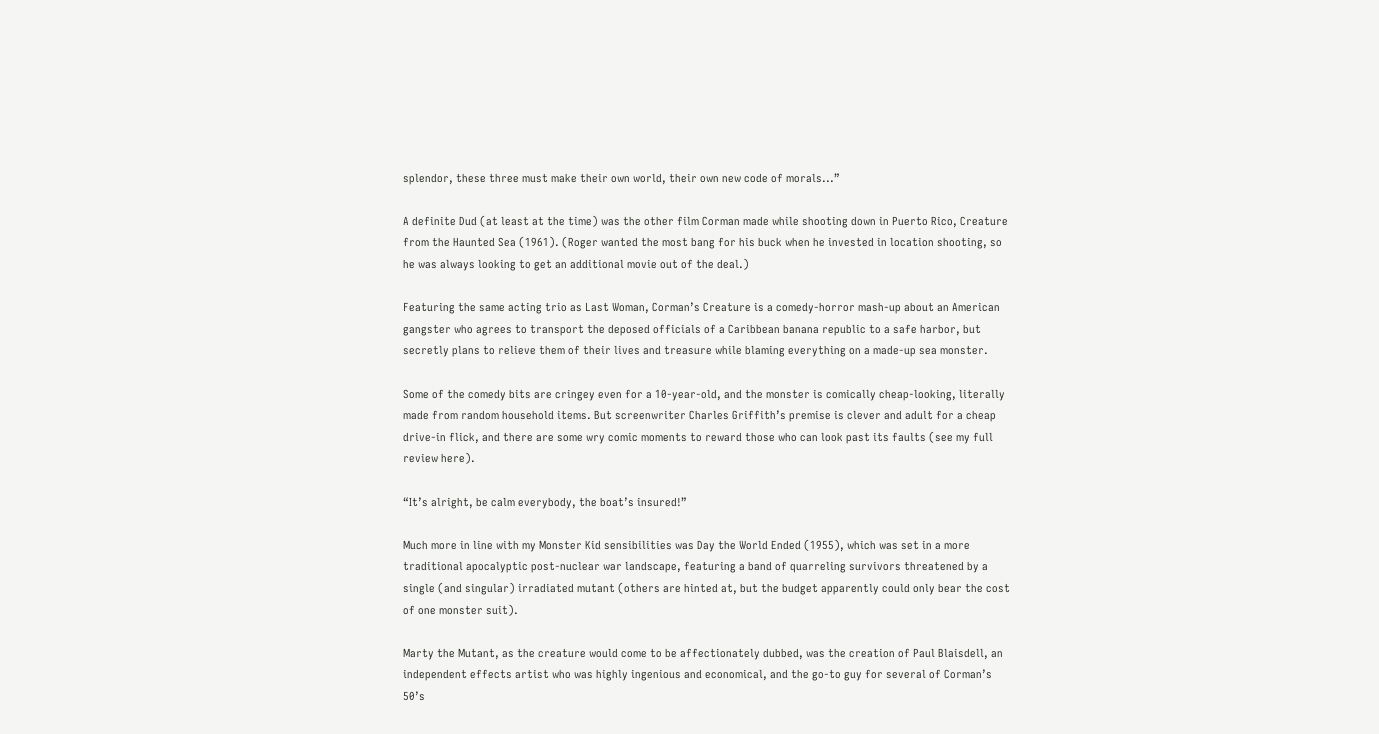splendor, these three must make their own world, their own new code of morals...”

A definite Dud (at least at the time) was the other film Corman made while shooting down in Puerto Rico, Creature from the Haunted Sea (1961). (Roger wanted the most bang for his buck when he invested in location shooting, so he was always looking to get an additional movie out of the deal.)

Featuring the same acting trio as Last Woman, Corman’s Creature is a comedy-horror mash-up about an American gangster who agrees to transport the deposed officials of a Caribbean banana republic to a safe harbor, but secretly plans to relieve them of their lives and treasure while blaming everything on a made-up sea monster.

Some of the comedy bits are cringey even for a 10-year-old, and the monster is comically cheap-looking, literally made from random household items. But screenwriter Charles Griffith’s premise is clever and adult for a cheap drive-in flick, and there are some wry comic moments to reward those who can look past its faults (see my full review here).

“It’s alright, be calm everybody, the boat’s insured!”

Much more in line with my Monster Kid sensibilities was Day the World Ended (1955), which was set in a more traditional apocalyptic post-nuclear war landscape, featuring a band of quarreling survivors threatened by a single (and singular) irradiated mutant (others are hinted at, but the budget apparently could only bear the cost of one monster suit).

Marty the Mutant, as the creature would come to be affectionately dubbed, was the creation of Paul Blaisdell, an independent effects artist who was highly ingenious and economical, and the go-to guy for several of Corman’s 50’s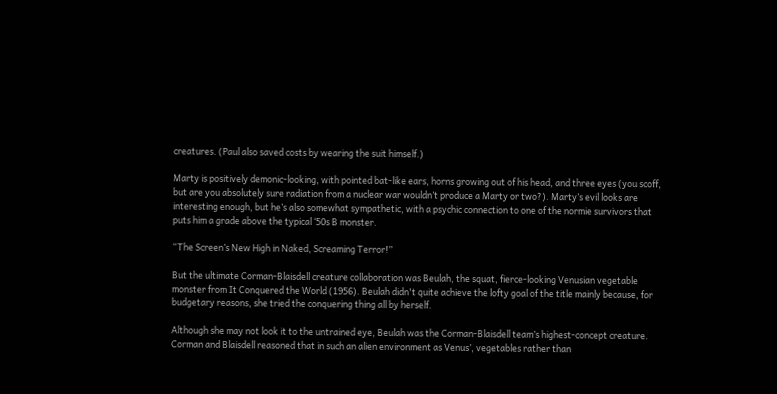creatures. (Paul also saved costs by wearing the suit himself.)

Marty is positively demonic-looking, with pointed bat-like ears, horns growing out of his head, and three eyes (you scoff, but are you absolutely sure radiation from a nuclear war wouldn’t produce a Marty or two?). Marty’s evil looks are interesting enough, but he’s also somewhat sympathetic, with a psychic connection to one of the normie survivors that puts him a grade above the typical ‘50s B monster.

“The Screen’s New High in Naked, Screaming Terror!”

But the ultimate Corman-Blaisdell creature collaboration was Beulah, the squat, fierce-looking Venusian vegetable monster from It Conquered the World (1956). Beulah didn't quite achieve the lofty goal of the title mainly because, for budgetary reasons, she tried the conquering thing all by herself.

Although she may not look it to the untrained eye, Beulah was the Corman-Blaisdell team’s highest-concept creature. Corman and Blaisdell reasoned that in such an alien environment as Venus’, vegetables rather than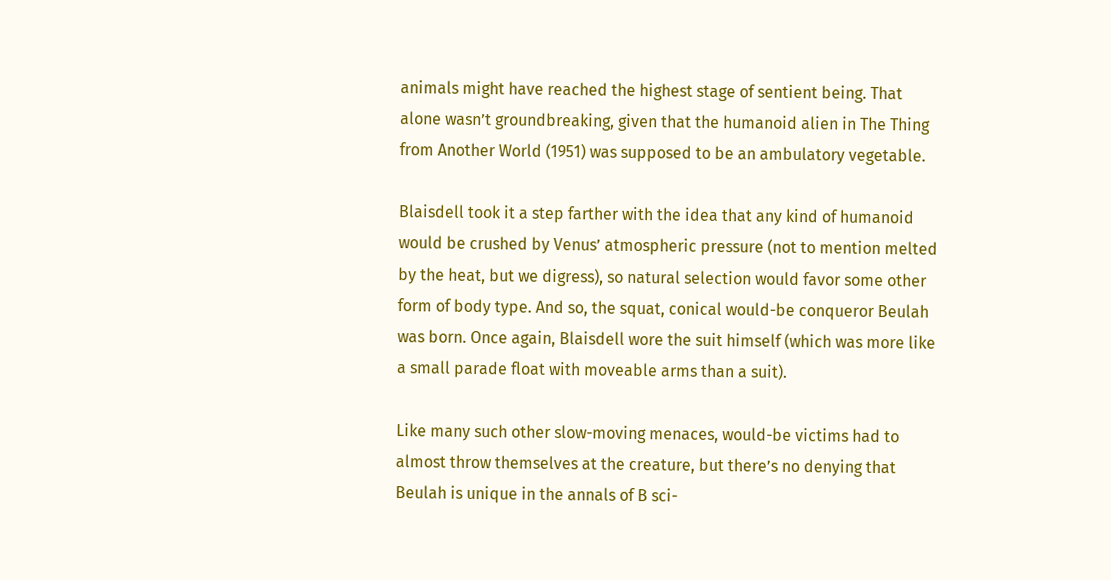animals might have reached the highest stage of sentient being. That alone wasn’t groundbreaking, given that the humanoid alien in The Thing from Another World (1951) was supposed to be an ambulatory vegetable.

Blaisdell took it a step farther with the idea that any kind of humanoid would be crushed by Venus’ atmospheric pressure (not to mention melted by the heat, but we digress), so natural selection would favor some other form of body type. And so, the squat, conical would-be conqueror Beulah was born. Once again, Blaisdell wore the suit himself (which was more like a small parade float with moveable arms than a suit).

Like many such other slow-moving menaces, would-be victims had to almost throw themselves at the creature, but there’s no denying that Beulah is unique in the annals of B sci-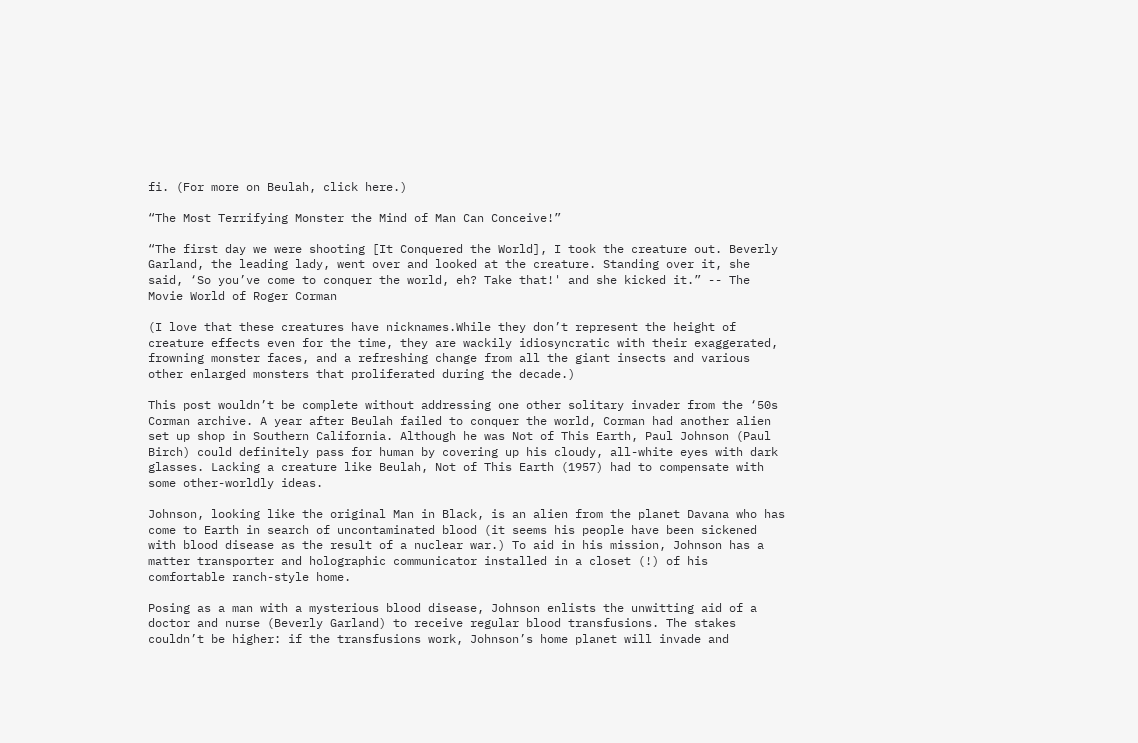fi. (For more on Beulah, click here.)

“The Most Terrifying Monster the Mind of Man Can Conceive!”

“The first day we were shooting [It Conquered the World], I took the creature out. Beverly Garland, the leading lady, went over and looked at the creature. Standing over it, she said, ‘So you’ve come to conquer the world, eh? Take that!' and she kicked it.” -- The Movie World of Roger Corman

(I love that these creatures have nicknames.While they don’t represent the height of creature effects even for the time, they are wackily idiosyncratic with their exaggerated, frowning monster faces, and a refreshing change from all the giant insects and various other enlarged monsters that proliferated during the decade.)

This post wouldn’t be complete without addressing one other solitary invader from the ‘50s Corman archive. A year after Beulah failed to conquer the world, Corman had another alien set up shop in Southern California. Although he was Not of This Earth, Paul Johnson (Paul Birch) could definitely pass for human by covering up his cloudy, all-white eyes with dark glasses. Lacking a creature like Beulah, Not of This Earth (1957) had to compensate with some other-worldly ideas.

Johnson, looking like the original Man in Black, is an alien from the planet Davana who has come to Earth in search of uncontaminated blood (it seems his people have been sickened with blood disease as the result of a nuclear war.) To aid in his mission, Johnson has a matter transporter and holographic communicator installed in a closet (!) of his comfortable ranch-style home.

Posing as a man with a mysterious blood disease, Johnson enlists the unwitting aid of a doctor and nurse (Beverly Garland) to receive regular blood transfusions. The stakes couldn’t be higher: if the transfusions work, Johnson’s home planet will invade and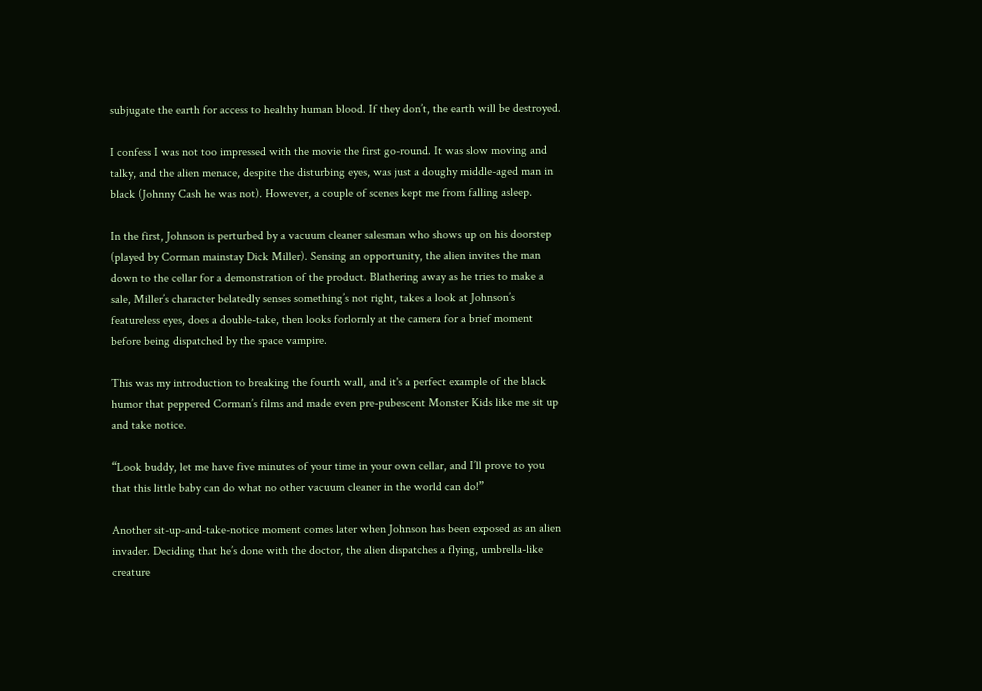subjugate the earth for access to healthy human blood. If they don’t, the earth will be destroyed.

I confess I was not too impressed with the movie the first go-round. It was slow moving and talky, and the alien menace, despite the disturbing eyes, was just a doughy middle-aged man in black (Johnny Cash he was not). However, a couple of scenes kept me from falling asleep.

In the first, Johnson is perturbed by a vacuum cleaner salesman who shows up on his doorstep (played by Corman mainstay Dick Miller). Sensing an opportunity, the alien invites the man down to the cellar for a demonstration of the product. Blathering away as he tries to make a sale, Miller’s character belatedly senses something’s not right, takes a look at Johnson’s featureless eyes, does a double-take, then looks forlornly at the camera for a brief moment before being dispatched by the space vampire.

This was my introduction to breaking the fourth wall, and it's a perfect example of the black humor that peppered Corman’s films and made even pre-pubescent Monster Kids like me sit up and take notice.

“Look buddy, let me have five minutes of your time in your own cellar, and I’ll prove to you that this little baby can do what no other vacuum cleaner in the world can do!”

Another sit-up-and-take-notice moment comes later when Johnson has been exposed as an alien invader. Deciding that he’s done with the doctor, the alien dispatches a flying, umbrella-like creature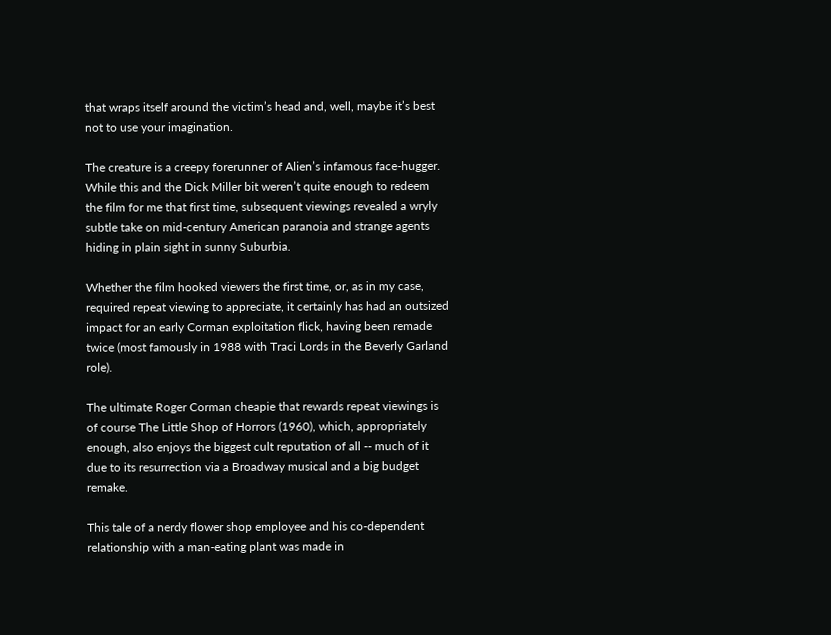that wraps itself around the victim’s head and, well, maybe it’s best not to use your imagination.

The creature is a creepy forerunner of Alien’s infamous face-hugger. While this and the Dick Miller bit weren’t quite enough to redeem the film for me that first time, subsequent viewings revealed a wryly subtle take on mid-century American paranoia and strange agents hiding in plain sight in sunny Suburbia.

Whether the film hooked viewers the first time, or, as in my case, required repeat viewing to appreciate, it certainly has had an outsized impact for an early Corman exploitation flick, having been remade twice (most famously in 1988 with Traci Lords in the Beverly Garland role).

The ultimate Roger Corman cheapie that rewards repeat viewings is of course The Little Shop of Horrors (1960), which, appropriately enough, also enjoys the biggest cult reputation of all -- much of it due to its resurrection via a Broadway musical and a big budget remake.

This tale of a nerdy flower shop employee and his co-dependent relationship with a man-eating plant was made in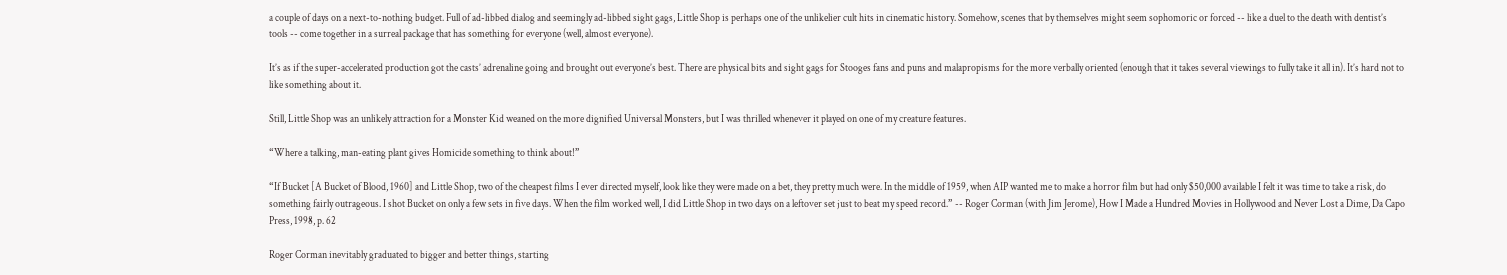a couple of days on a next-to-nothing budget. Full of ad-libbed dialog and seemingly ad-libbed sight gags, Little Shop is perhaps one of the unlikelier cult hits in cinematic history. Somehow, scenes that by themselves might seem sophomoric or forced -- like a duel to the death with dentist’s tools -- come together in a surreal package that has something for everyone (well, almost everyone).

It’s as if the super-accelerated production got the casts’ adrenaline going and brought out everyone’s best. There are physical bits and sight gags for Stooges fans and puns and malapropisms for the more verbally oriented (enough that it takes several viewings to fully take it all in). It’s hard not to like something about it.

Still, Little Shop was an unlikely attraction for a Monster Kid weaned on the more dignified Universal Monsters, but I was thrilled whenever it played on one of my creature features.

“Where a talking, man-eating plant gives Homicide something to think about!”

“If Bucket [A Bucket of Blood, 1960] and Little Shop, two of the cheapest films I ever directed myself, look like they were made on a bet, they pretty much were. In the middle of 1959, when AIP wanted me to make a horror film but had only $50,000 available I felt it was time to take a risk, do something fairly outrageous. I shot Bucket on only a few sets in five days. When the film worked well, I did Little Shop in two days on a leftover set just to beat my speed record.” -- Roger Corman (with Jim Jerome), How I Made a Hundred Movies in Hollywood and Never Lost a Dime, Da Capo Press, 1998, p. 62

Roger Corman inevitably graduated to bigger and better things, starting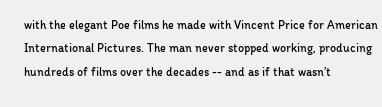with the elegant Poe films he made with Vincent Price for American International Pictures. The man never stopped working, producing hundreds of films over the decades -- and as if that wasn’t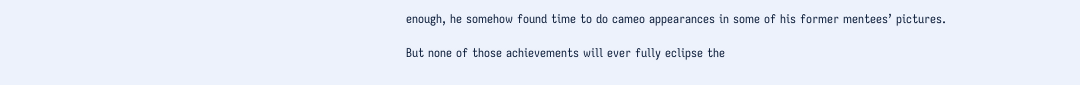enough, he somehow found time to do cameo appearances in some of his former mentees’ pictures.

But none of those achievements will ever fully eclipse the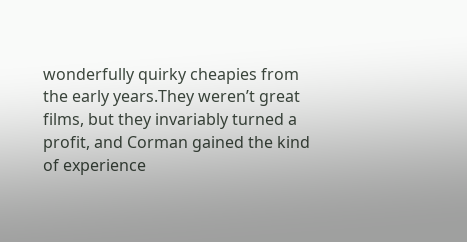wonderfully quirky cheapies from the early years.They weren’t great films, but they invariably turned a profit, and Corman gained the kind of experience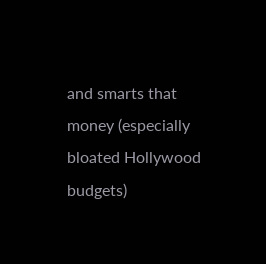and smarts that money (especially bloated Hollywood budgets)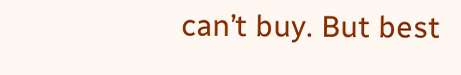can’t buy. But best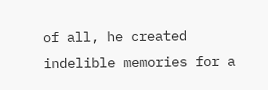of all, he created indelible memories for a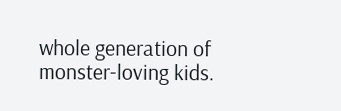whole generation of monster-loving kids.